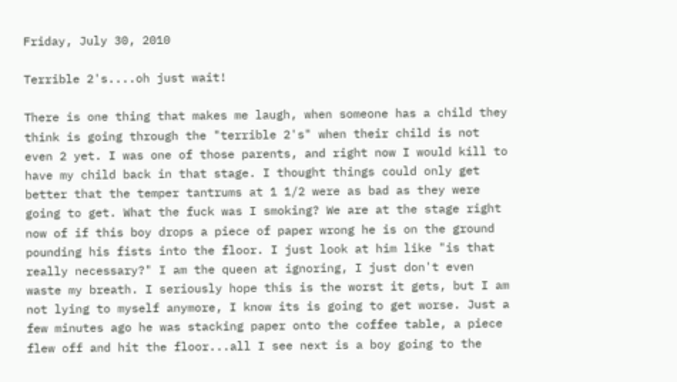Friday, July 30, 2010

Terrible 2's....oh just wait!

There is one thing that makes me laugh, when someone has a child they think is going through the "terrible 2's" when their child is not even 2 yet. I was one of those parents, and right now I would kill to have my child back in that stage. I thought things could only get better that the temper tantrums at 1 1/2 were as bad as they were going to get. What the fuck was I smoking? We are at the stage right now of if this boy drops a piece of paper wrong he is on the ground pounding his fists into the floor. I just look at him like "is that really necessary?" I am the queen at ignoring, I just don't even waste my breath. I seriously hope this is the worst it gets, but I am not lying to myself anymore, I know its is going to get worse. Just a few minutes ago he was stacking paper onto the coffee table, a piece flew off and hit the floor...all I see next is a boy going to the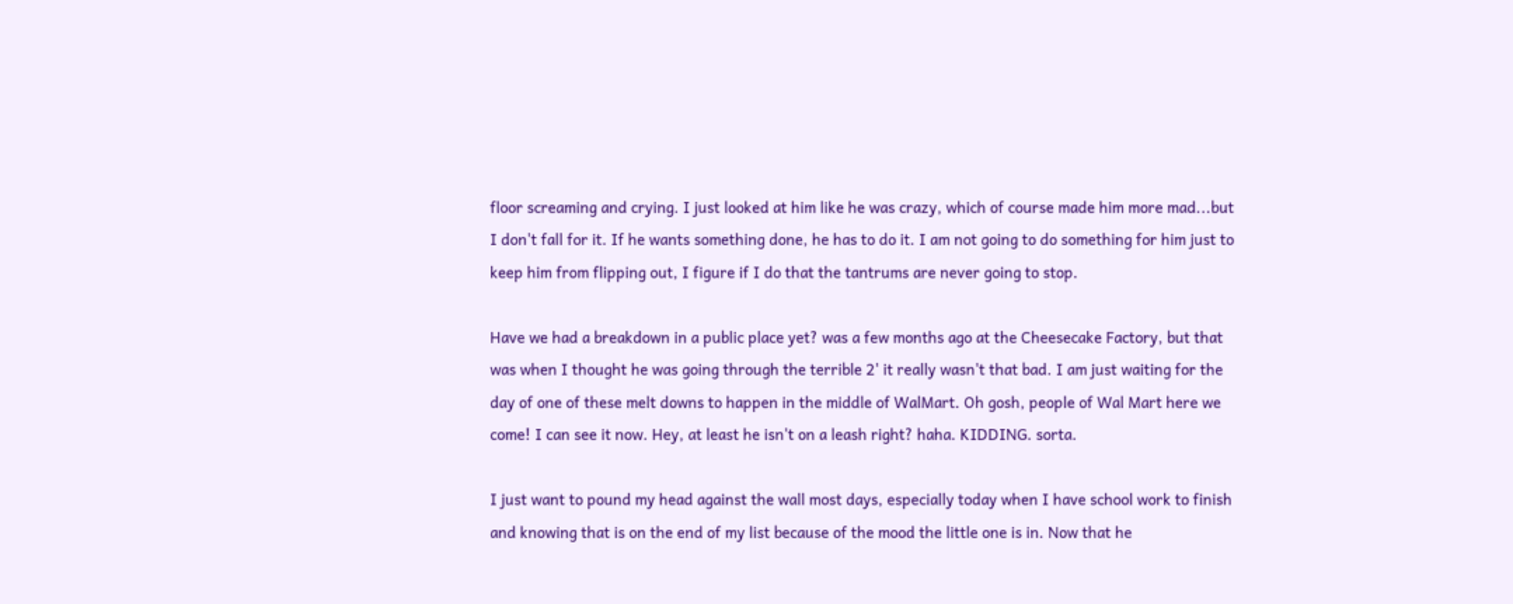floor screaming and crying. I just looked at him like he was crazy, which of course made him more mad...but I don't fall for it. If he wants something done, he has to do it. I am not going to do something for him just to keep him from flipping out, I figure if I do that the tantrums are never going to stop.

Have we had a breakdown in a public place yet? was a few months ago at the Cheesecake Factory, but that was when I thought he was going through the terrible 2' it really wasn't that bad. I am just waiting for the day of one of these melt downs to happen in the middle of WalMart. Oh gosh, people of Wal Mart here we come! I can see it now. Hey, at least he isn't on a leash right? haha. KIDDING. sorta.

I just want to pound my head against the wall most days, especially today when I have school work to finish and knowing that is on the end of my list because of the mood the little one is in. Now that he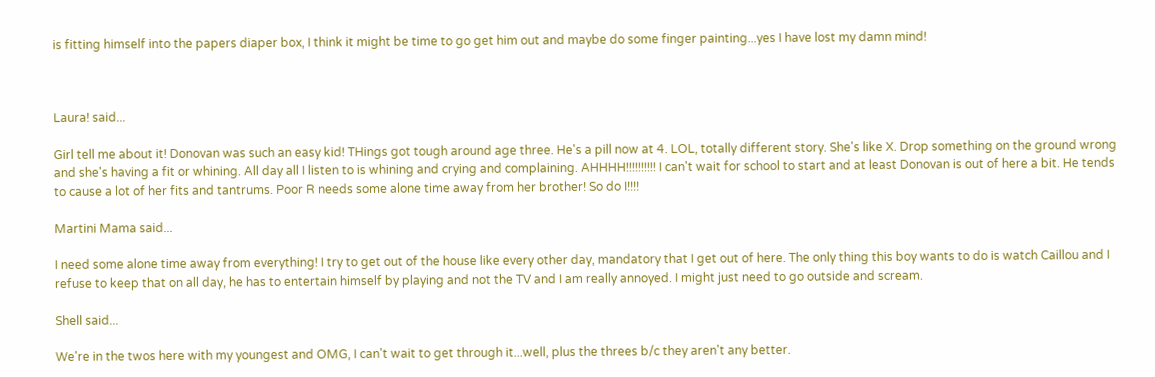is fitting himself into the papers diaper box, I think it might be time to go get him out and maybe do some finger painting...yes I have lost my damn mind!



Laura! said...

Girl tell me about it! Donovan was such an easy kid! THings got tough around age three. He's a pill now at 4. LOL, totally different story. She's like X. Drop something on the ground wrong and she's having a fit or whining. All day all I listen to is whining and crying and complaining. AHHHH!!!!!!!!!! I can't wait for school to start and at least Donovan is out of here a bit. He tends to cause a lot of her fits and tantrums. Poor R needs some alone time away from her brother! So do I!!!!

Martini Mama said...

I need some alone time away from everything! I try to get out of the house like every other day, mandatory that I get out of here. The only thing this boy wants to do is watch Caillou and I refuse to keep that on all day, he has to entertain himself by playing and not the TV and I am really annoyed. I might just need to go outside and scream.

Shell said...

We're in the twos here with my youngest and OMG, I can't wait to get through it...well, plus the threes b/c they aren't any better.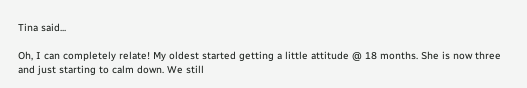Tina said...

Oh, I can completely relate! My oldest started getting a little attitude @ 18 months. She is now three and just starting to calm down. We still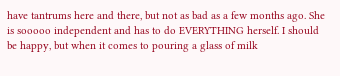have tantrums here and there, but not as bad as a few months ago. She is sooooo independent and has to do EVERYTHING herself. I should be happy, but when it comes to pouring a glass of milk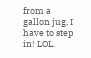from a gallon jug, I have to step in! LOL.